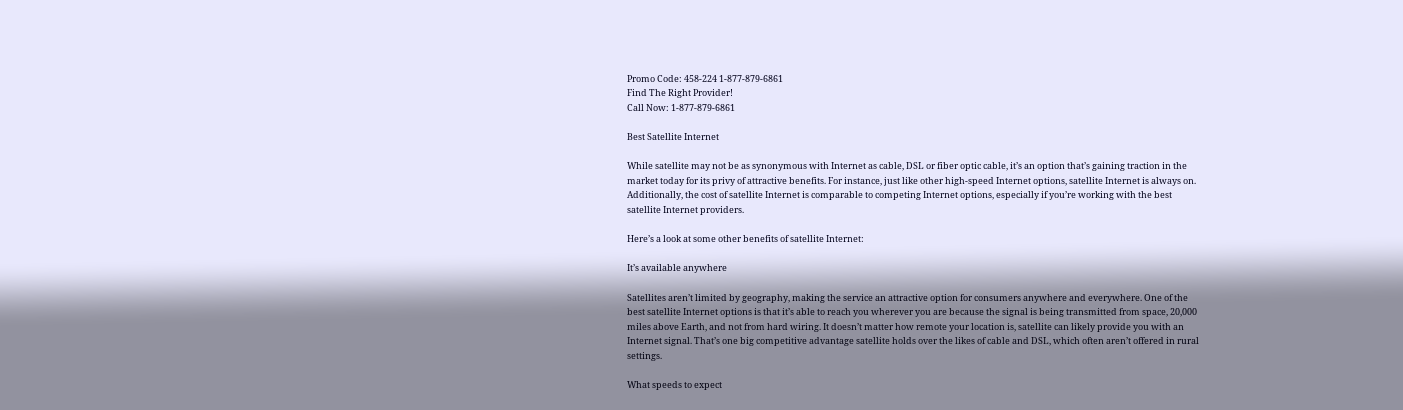Promo Code: 458-224 1-877-879-6861
Find The Right Provider!
Call Now: 1-877-879-6861

Best Satellite Internet

While satellite may not be as synonymous with Internet as cable, DSL or fiber optic cable, it’s an option that’s gaining traction in the market today for its privy of attractive benefits. For instance, just like other high-speed Internet options, satellite Internet is always on. Additionally, the cost of satellite Internet is comparable to competing Internet options, especially if you’re working with the best satellite Internet providers.

Here’s a look at some other benefits of satellite Internet:

It’s available anywhere

Satellites aren’t limited by geography, making the service an attractive option for consumers anywhere and everywhere. One of the best satellite Internet options is that it’s able to reach you wherever you are because the signal is being transmitted from space, 20,000 miles above Earth, and not from hard wiring. It doesn’t matter how remote your location is, satellite can likely provide you with an Internet signal. That’s one big competitive advantage satellite holds over the likes of cable and DSL, which often aren’t offered in rural settings.

What speeds to expect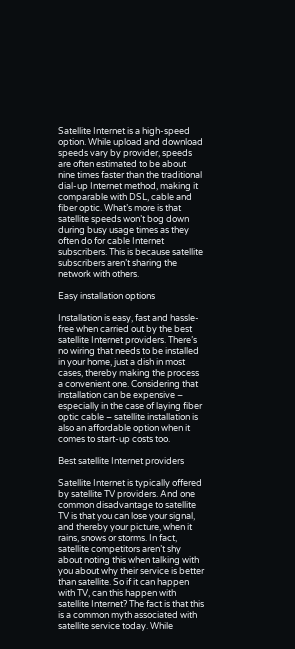Satellite Internet is a high-speed option. While upload and download speeds vary by provider, speeds are often estimated to be about nine times faster than the traditional dial-up Internet method, making it comparable with DSL, cable and fiber optic. What’s more is that satellite speeds won’t bog down during busy usage times as they often do for cable Internet subscribers. This is because satellite subscribers aren’t sharing the network with others.

Easy installation options

Installation is easy, fast and hassle-free when carried out by the best satellite Internet providers. There’s no wiring that needs to be installed in your home, just a dish in most cases, thereby making the process a convenient one. Considering that installation can be expensive – especially in the case of laying fiber optic cable – satellite installation is also an affordable option when it comes to start-up costs too.

Best satellite Internet providers

Satellite Internet is typically offered by satellite TV providers. And one common disadvantage to satellite TV is that you can lose your signal, and thereby your picture, when it rains, snows or storms. In fact, satellite competitors aren’t shy about noting this when talking with you about why their service is better than satellite. So if it can happen with TV, can this happen with satellite Internet? The fact is that this is a common myth associated with satellite service today. While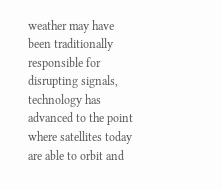weather may have been traditionally responsible for disrupting signals, technology has advanced to the point where satellites today are able to orbit and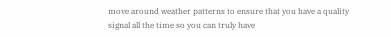move around weather patterns to ensure that you have a quality signal all the time so you can truly have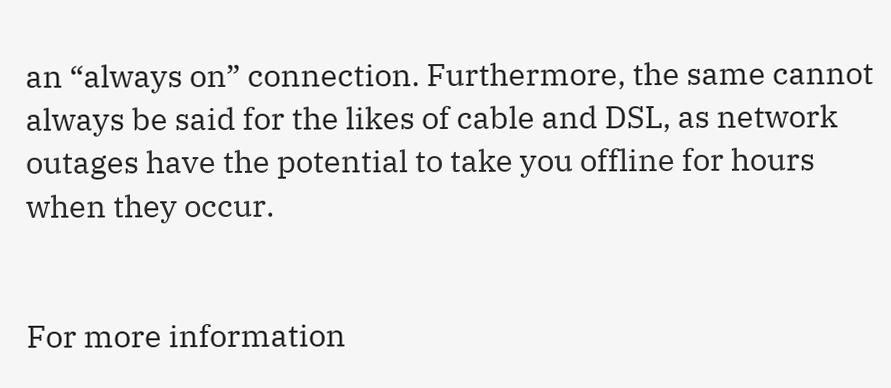an “always on” connection. Furthermore, the same cannot always be said for the likes of cable and DSL, as network outages have the potential to take you offline for hours when they occur.


For more information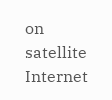on satellite Internet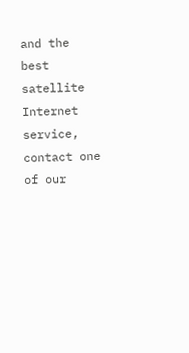and the best satellite Internet service, contact one of our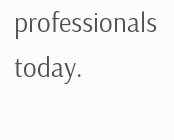professionals today.